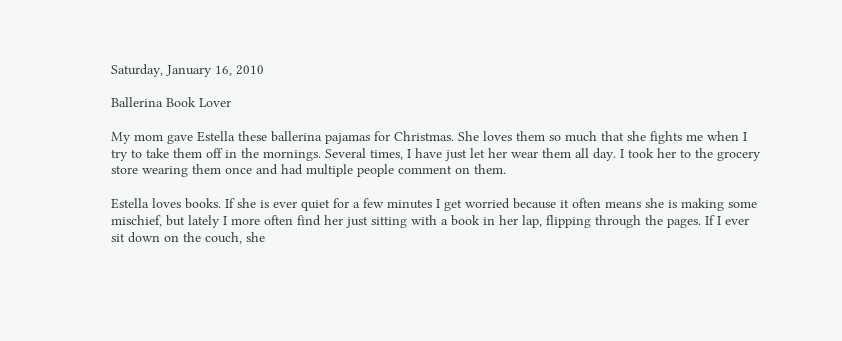Saturday, January 16, 2010

Ballerina Book Lover

My mom gave Estella these ballerina pajamas for Christmas. She loves them so much that she fights me when I try to take them off in the mornings. Several times, I have just let her wear them all day. I took her to the grocery store wearing them once and had multiple people comment on them.

Estella loves books. If she is ever quiet for a few minutes I get worried because it often means she is making some mischief, but lately I more often find her just sitting with a book in her lap, flipping through the pages. If I ever sit down on the couch, she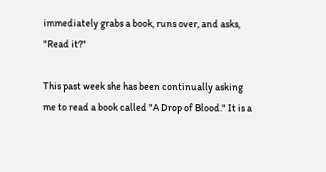immediately grabs a book, runs over, and asks, "Read it?"

This past week she has been continually asking me to read a book called "A Drop of Blood." It is a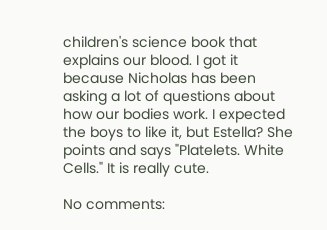children's science book that explains our blood. I got it because Nicholas has been asking a lot of questions about how our bodies work. I expected the boys to like it, but Estella? She points and says "Platelets. White Cells." It is really cute.

No comments: